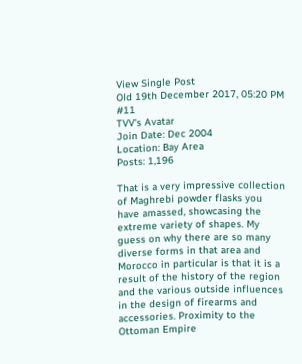View Single Post
Old 19th December 2017, 05:20 PM   #11
TVV's Avatar
Join Date: Dec 2004
Location: Bay Area
Posts: 1,196

That is a very impressive collection of Maghrebi powder flasks you have amassed, showcasing the extreme variety of shapes. My guess on why there are so many diverse forms in that area and Morocco in particular is that it is a result of the history of the region and the various outside influences in the design of firearms and accessories. Proximity to the Ottoman Empire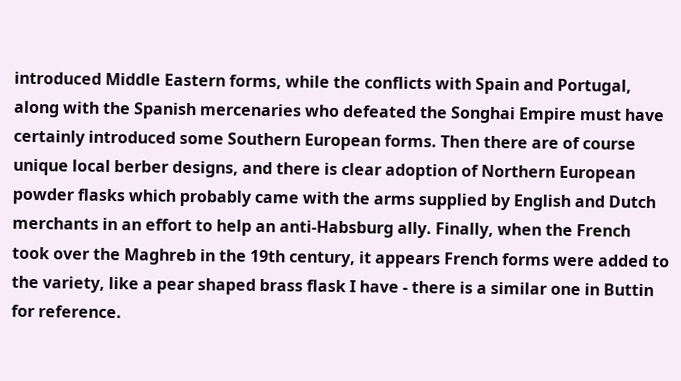introduced Middle Eastern forms, while the conflicts with Spain and Portugal, along with the Spanish mercenaries who defeated the Songhai Empire must have certainly introduced some Southern European forms. Then there are of course unique local berber designs, and there is clear adoption of Northern European powder flasks which probably came with the arms supplied by English and Dutch merchants in an effort to help an anti-Habsburg ally. Finally, when the French took over the Maghreb in the 19th century, it appears French forms were added to the variety, like a pear shaped brass flask I have - there is a similar one in Buttin for reference.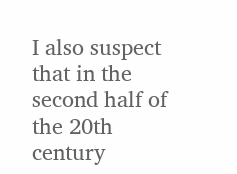I also suspect that in the second half of the 20th century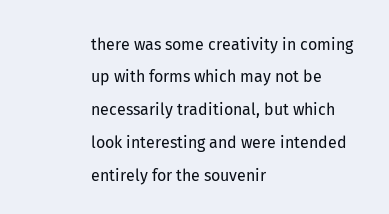there was some creativity in coming up with forms which may not be necessarily traditional, but which look interesting and were intended entirely for the souvenir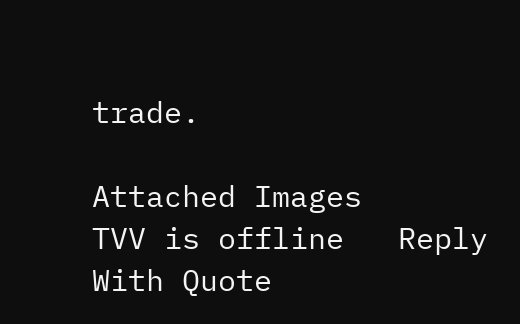trade.

Attached Images
TVV is offline   Reply With Quote